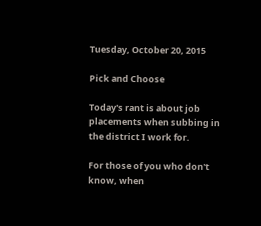Tuesday, October 20, 2015

Pick and Choose

Today's rant is about job placements when subbing in the district I work for.

For those of you who don't know, when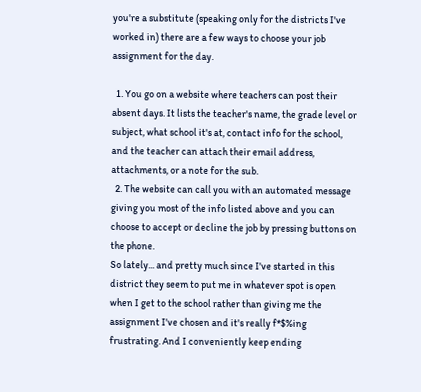you're a substitute (speaking only for the districts I've worked in) there are a few ways to choose your job assignment for the day.

  1. You go on a website where teachers can post their absent days. It lists the teacher's name, the grade level or subject, what school it's at, contact info for the school, and the teacher can attach their email address, attachments, or a note for the sub.
  2. The website can call you with an automated message giving you most of the info listed above and you can choose to accept or decline the job by pressing buttons on the phone.
So lately... and pretty much since I've started in this district they seem to put me in whatever spot is open when I get to the school rather than giving me the assignment I've chosen and it's really f*$%ing frustrating. And I conveniently keep ending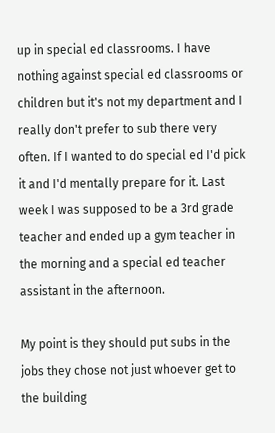up in special ed classrooms. I have nothing against special ed classrooms or children but it's not my department and I really don't prefer to sub there very often. If I wanted to do special ed I'd pick it and I'd mentally prepare for it. Last week I was supposed to be a 3rd grade teacher and ended up a gym teacher in the morning and a special ed teacher assistant in the afternoon.

My point is they should put subs in the jobs they chose not just whoever get to the building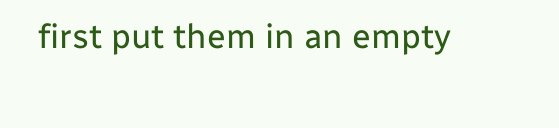first put them in an empty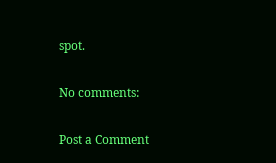spot.

No comments:

Post a Comment